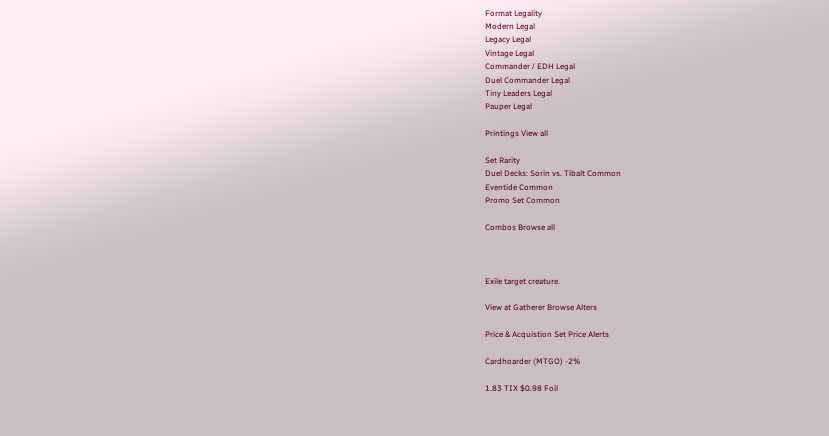Format Legality
Modern Legal
Legacy Legal
Vintage Legal
Commander / EDH Legal
Duel Commander Legal
Tiny Leaders Legal
Pauper Legal

Printings View all

Set Rarity
Duel Decks: Sorin vs. Tibalt Common
Eventide Common
Promo Set Common

Combos Browse all



Exile target creature.

View at Gatherer Browse Alters

Price & Acquistion Set Price Alerts

Cardhoarder (MTGO) -2%

1.83 TIX $0.98 Foil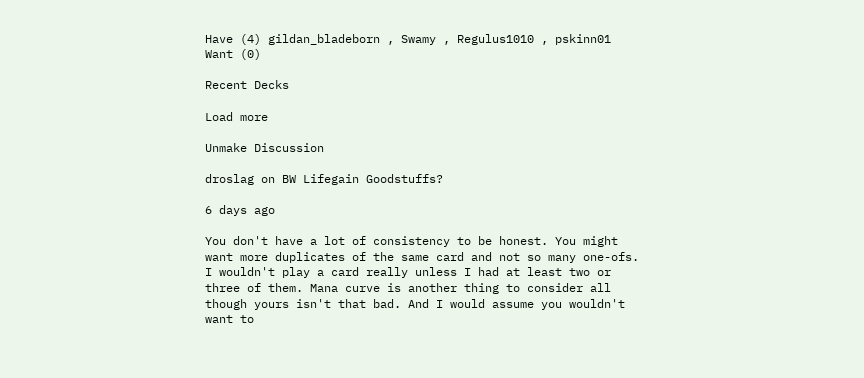Have (4) gildan_bladeborn , Swamy , Regulus1010 , pskinn01
Want (0)

Recent Decks

Load more

Unmake Discussion

droslag on BW Lifegain Goodstuffs?

6 days ago

You don't have a lot of consistency to be honest. You might want more duplicates of the same card and not so many one-ofs. I wouldn't play a card really unless I had at least two or three of them. Mana curve is another thing to consider all though yours isn't that bad. And I would assume you wouldn't want to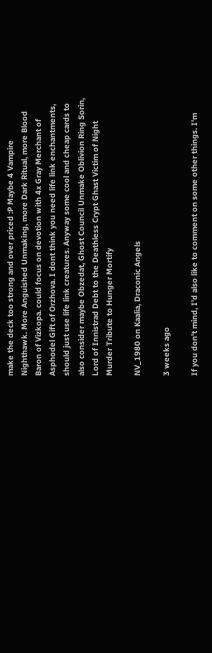make the deck too strong and over priced :P Maybe 4 Vampire Nighthawk. More Anguished Unmaking, more Dark Ritual, more Blood Baron of Vizkopa. could focus on devotion with 4x Gray Merchant of Asphodel Gift of Orzhova. I dont think you need life link enchantments, should just use life link creatures. Anyway some cool and cheap cards to also consider maybe Obzedat, Ghost Council Unmake Oblivion Ring Sorin, Lord of Innistrad Debt to the Deathless Crypt Ghast Victim of Night Murder Tribute to Hunger Mortify

NV_1980 on Kaalia, Draconic Angels

3 weeks ago

If you don't mind, I'd also like to comment on some other things. I'm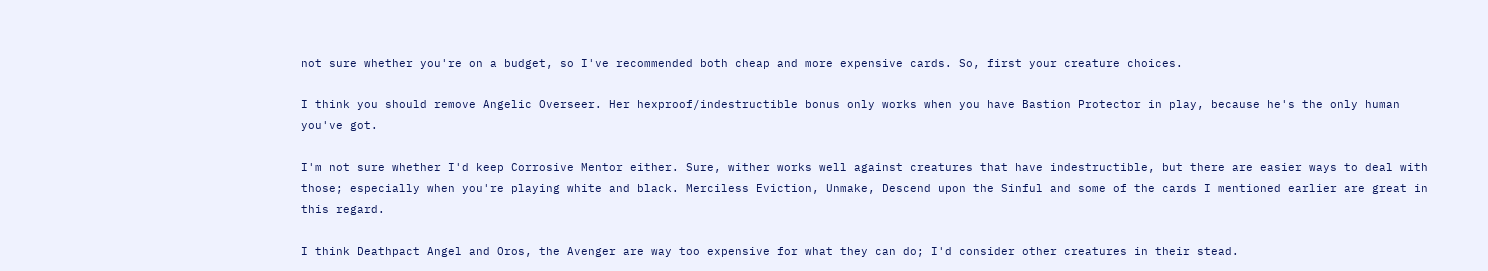not sure whether you're on a budget, so I've recommended both cheap and more expensive cards. So, first your creature choices.

I think you should remove Angelic Overseer. Her hexproof/indestructible bonus only works when you have Bastion Protector in play, because he's the only human you've got.

I'm not sure whether I'd keep Corrosive Mentor either. Sure, wither works well against creatures that have indestructible, but there are easier ways to deal with those; especially when you're playing white and black. Merciless Eviction, Unmake, Descend upon the Sinful and some of the cards I mentioned earlier are great in this regard.

I think Deathpact Angel and Oros, the Avenger are way too expensive for what they can do; I'd consider other creatures in their stead.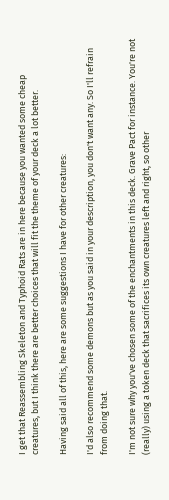I get that Reassembling Skeleton and Typhoid Rats are in here because you wanted some cheap creatures, but I think there are better choices that will fit the theme of your deck a lot better.

Having said all of this, here are some suggestions I have for other creatures:

I'd also recommend some demons but as you said in your description, you don't want any. So I'll refrain from doing that.

I'm not sure why you've chosen some of the enchantments in this deck. Grave Pact for instance. You're not (really) using a token deck that sacrifices its own creatures left and right, so other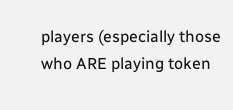players (especially those who ARE playing token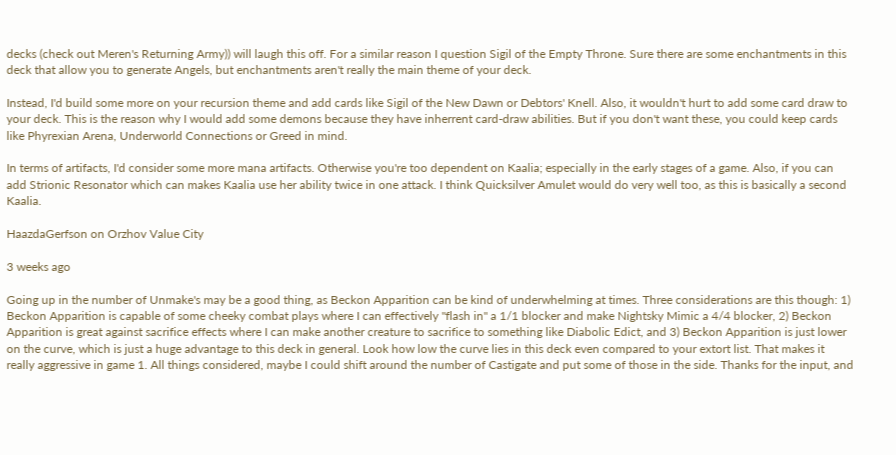decks (check out Meren's Returning Army)) will laugh this off. For a similar reason I question Sigil of the Empty Throne. Sure there are some enchantments in this deck that allow you to generate Angels, but enchantments aren't really the main theme of your deck.

Instead, I'd build some more on your recursion theme and add cards like Sigil of the New Dawn or Debtors' Knell. Also, it wouldn't hurt to add some card draw to your deck. This is the reason why I would add some demons because they have inherrent card-draw abilities. But if you don't want these, you could keep cards like Phyrexian Arena, Underworld Connections or Greed in mind.

In terms of artifacts, I'd consider some more mana artifacts. Otherwise you're too dependent on Kaalia; especially in the early stages of a game. Also, if you can add Strionic Resonator which can makes Kaalia use her ability twice in one attack. I think Quicksilver Amulet would do very well too, as this is basically a second Kaalia.

HaazdaGerfson on Orzhov Value City

3 weeks ago

Going up in the number of Unmake's may be a good thing, as Beckon Apparition can be kind of underwhelming at times. Three considerations are this though: 1) Beckon Apparition is capable of some cheeky combat plays where I can effectively "flash in" a 1/1 blocker and make Nightsky Mimic a 4/4 blocker, 2) Beckon Apparition is great against sacrifice effects where I can make another creature to sacrifice to something like Diabolic Edict, and 3) Beckon Apparition is just lower on the curve, which is just a huge advantage to this deck in general. Look how low the curve lies in this deck even compared to your extort list. That makes it really aggressive in game 1. All things considered, maybe I could shift around the number of Castigate and put some of those in the side. Thanks for the input, and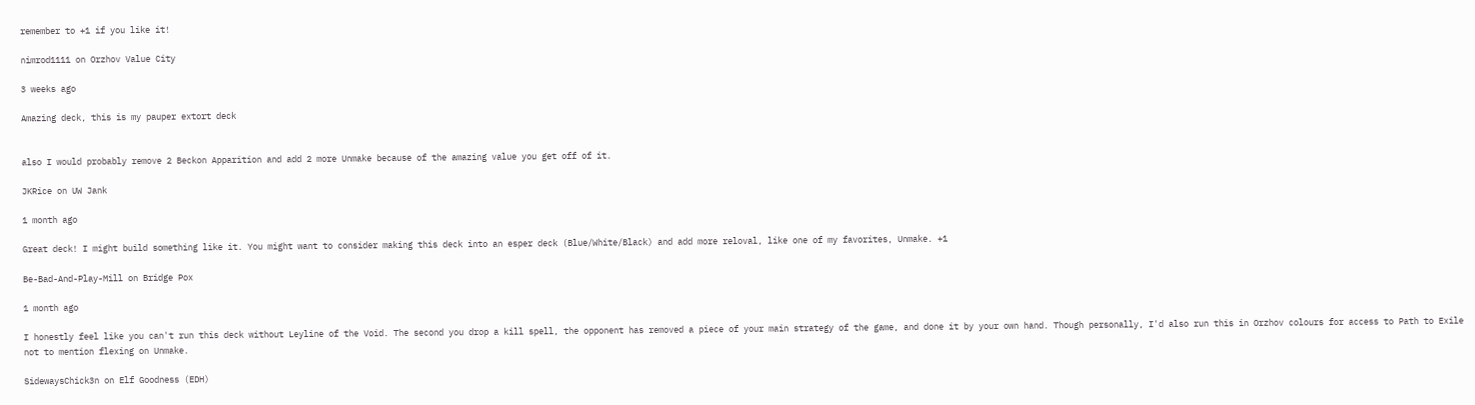remember to +1 if you like it!

nimrod1111 on Orzhov Value City

3 weeks ago

Amazing deck, this is my pauper extort deck


also I would probably remove 2 Beckon Apparition and add 2 more Unmake because of the amazing value you get off of it.

JKRice on UW Jank

1 month ago

Great deck! I might build something like it. You might want to consider making this deck into an esper deck (Blue/White/Black) and add more reloval, like one of my favorites, Unmake. +1

Be-Bad-And-Play-Mill on Bridge Pox

1 month ago

I honestly feel like you can't run this deck without Leyline of the Void. The second you drop a kill spell, the opponent has removed a piece of your main strategy of the game, and done it by your own hand. Though personally, I'd also run this in Orzhov colours for access to Path to Exile not to mention flexing on Unmake.

SidewaysChick3n on Elf Goodness (EDH)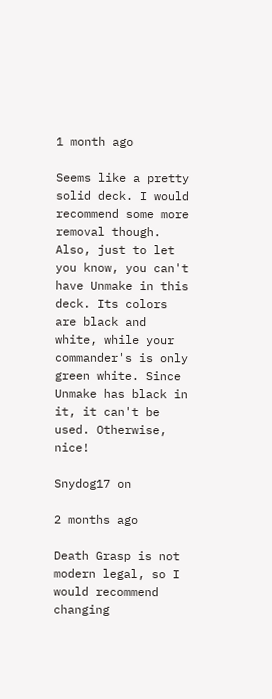1 month ago

Seems like a pretty solid deck. I would recommend some more removal though. Also, just to let you know, you can't have Unmake in this deck. Its colors are black and white, while your commander's is only green white. Since Unmake has black in it, it can't be used. Otherwise, nice!

Snydog17 on

2 months ago

Death Grasp is not modern legal, so I would recommend changing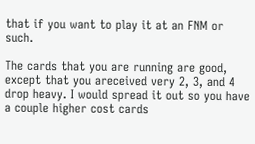that if you want to play it at an FNM or such.

The cards that you are running are good, except that you areceived very 2, 3, and 4 drop heavy. I would spread it out so you have a couple higher cost cards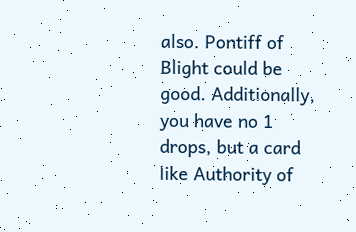also. Pontiff of Blight could be good. Additionally, you have no 1 drops, but a card like Authority of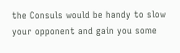the Consuls would be handy to slow your opponent and gain you some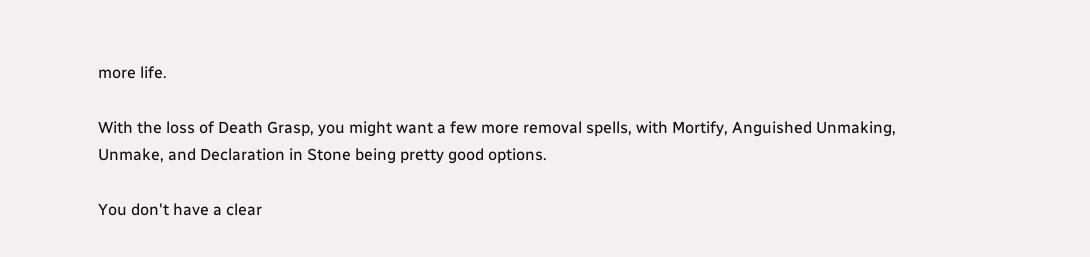more life.

With the loss of Death Grasp, you might want a few more removal spells, with Mortify, Anguished Unmaking, Unmake, and Declaration in Stone being pretty good options.

You don't have a clear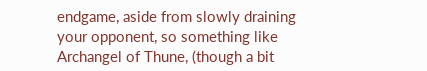endgame, aside from slowly draining your opponent, so something like Archangel of Thune, (though a bit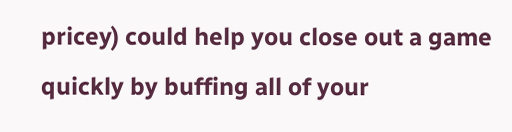pricey) could help you close out a game quickly by buffing all of your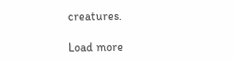creatures.

Load more